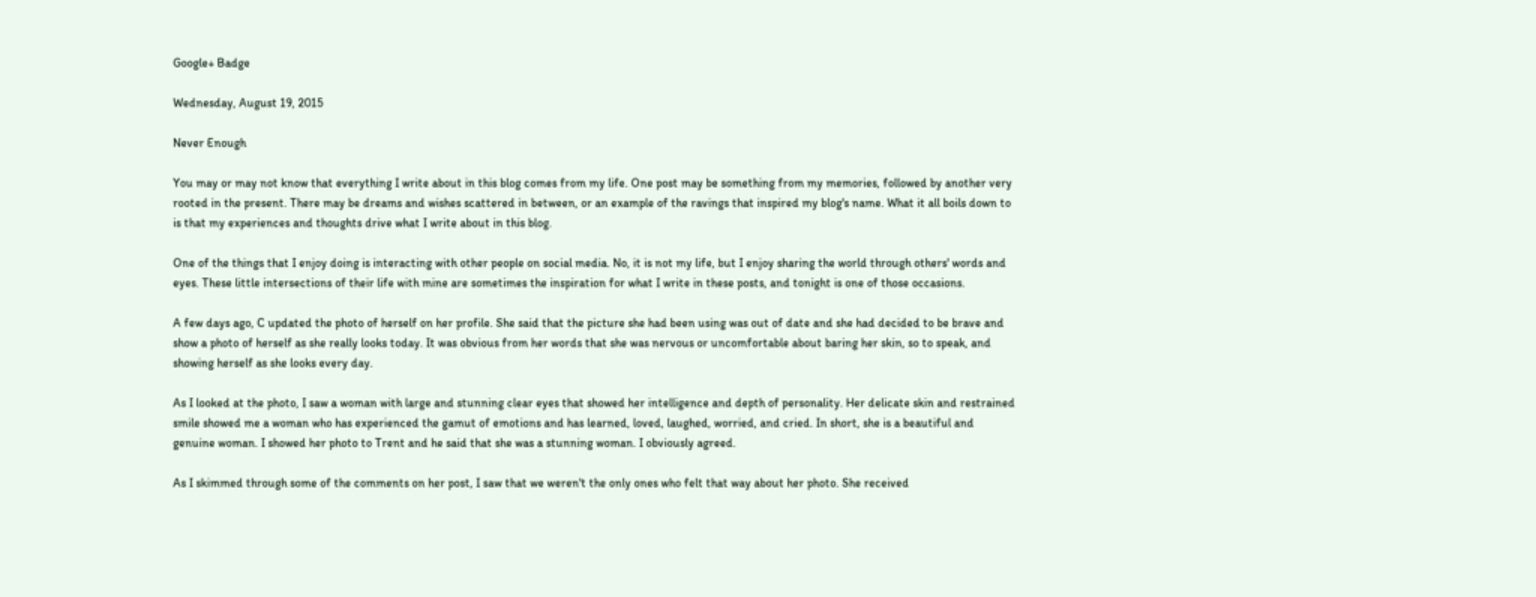Google+ Badge

Wednesday, August 19, 2015

Never Enough

You may or may not know that everything I write about in this blog comes from my life. One post may be something from my memories, followed by another very rooted in the present. There may be dreams and wishes scattered in between, or an example of the ravings that inspired my blog's name. What it all boils down to is that my experiences and thoughts drive what I write about in this blog.

One of the things that I enjoy doing is interacting with other people on social media. No, it is not my life, but I enjoy sharing the world through others' words and eyes. These little intersections of their life with mine are sometimes the inspiration for what I write in these posts, and tonight is one of those occasions.

A few days ago, C updated the photo of herself on her profile. She said that the picture she had been using was out of date and she had decided to be brave and show a photo of herself as she really looks today. It was obvious from her words that she was nervous or uncomfortable about baring her skin, so to speak, and showing herself as she looks every day.

As I looked at the photo, I saw a woman with large and stunning clear eyes that showed her intelligence and depth of personality. Her delicate skin and restrained smile showed me a woman who has experienced the gamut of emotions and has learned, loved, laughed, worried, and cried. In short, she is a beautiful and genuine woman. I showed her photo to Trent and he said that she was a stunning woman. I obviously agreed.

As I skimmed through some of the comments on her post, I saw that we weren't the only ones who felt that way about her photo. She received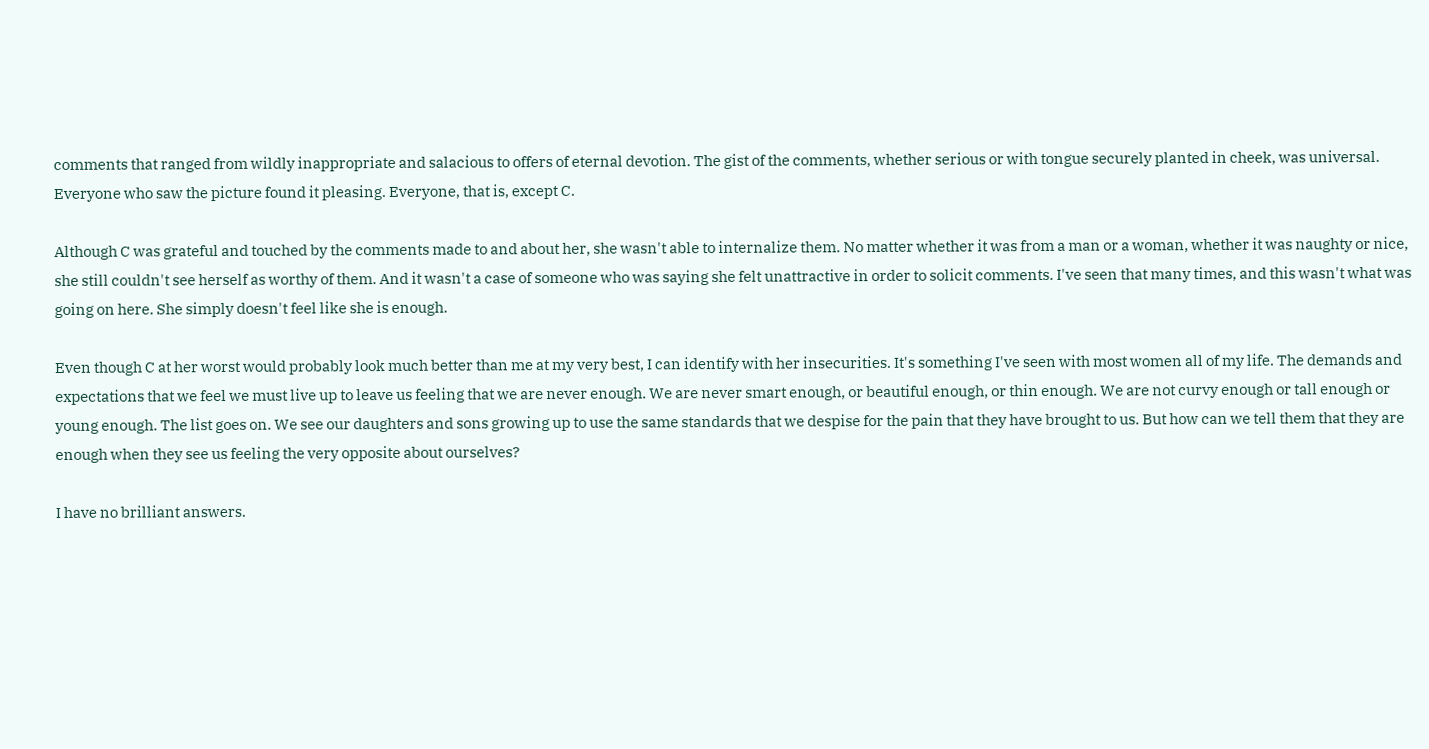comments that ranged from wildly inappropriate and salacious to offers of eternal devotion. The gist of the comments, whether serious or with tongue securely planted in cheek, was universal. Everyone who saw the picture found it pleasing. Everyone, that is, except C.

Although C was grateful and touched by the comments made to and about her, she wasn't able to internalize them. No matter whether it was from a man or a woman, whether it was naughty or nice, she still couldn't see herself as worthy of them. And it wasn't a case of someone who was saying she felt unattractive in order to solicit comments. I've seen that many times, and this wasn't what was going on here. She simply doesn't feel like she is enough.

Even though C at her worst would probably look much better than me at my very best, I can identify with her insecurities. It's something I've seen with most women all of my life. The demands and expectations that we feel we must live up to leave us feeling that we are never enough. We are never smart enough, or beautiful enough, or thin enough. We are not curvy enough or tall enough or young enough. The list goes on. We see our daughters and sons growing up to use the same standards that we despise for the pain that they have brought to us. But how can we tell them that they are enough when they see us feeling the very opposite about ourselves?

I have no brilliant answers.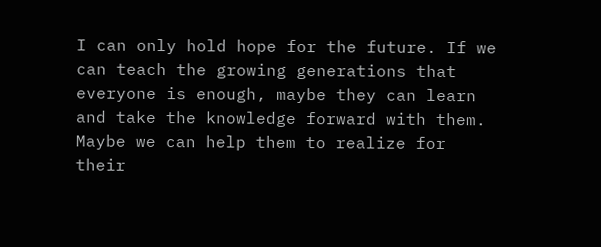I can only hold hope for the future. If we can teach the growing generations that everyone is enough, maybe they can learn and take the knowledge forward with them. Maybe we can help them to realize for their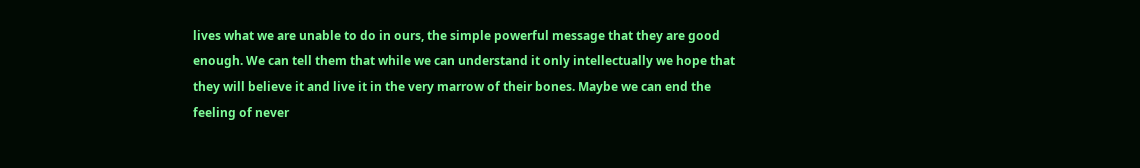lives what we are unable to do in ours, the simple powerful message that they are good enough. We can tell them that while we can understand it only intellectually we hope that they will believe it and live it in the very marrow of their bones. Maybe we can end the feeling of never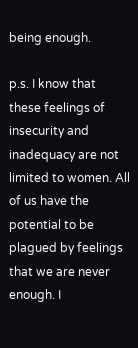being enough.

p.s. I know that these feelings of insecurity and inadequacy are not limited to women. All of us have the potential to be plagued by feelings that we are never enough. I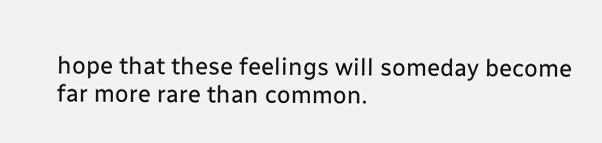hope that these feelings will someday become far more rare than common.